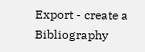Export - create a Bibliography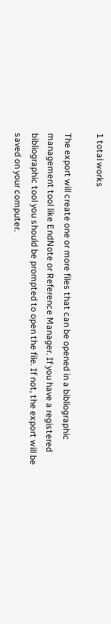1 total works

The export will create one or more files that can be opened in a bibliographic management tool like EndNote or Reference Manager. If you have a registered bibliographic tool you should be prompted to open the file. If not, the export will be saved on your computer.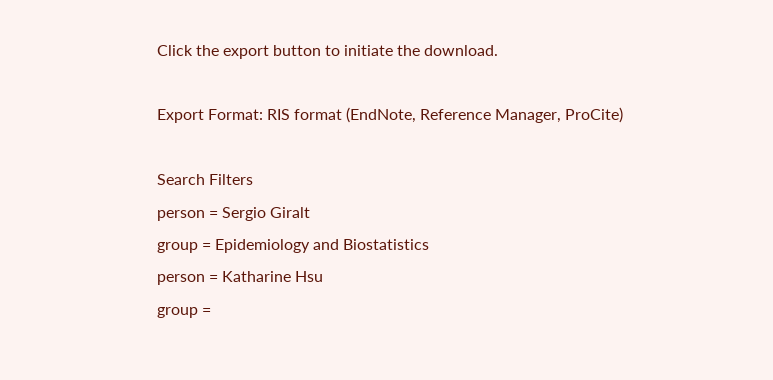Click the export button to initiate the download.

Export Format: RIS format (EndNote, Reference Manager, ProCite)

Search Filters
person = Sergio Giralt
group = Epidemiology and Biostatistics
person = Katharine Hsu
group =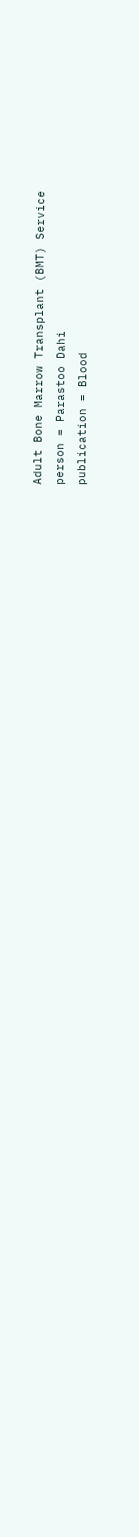Adult Bone Marrow Transplant (BMT) Service
person = Parastoo Dahi
publication = Blood